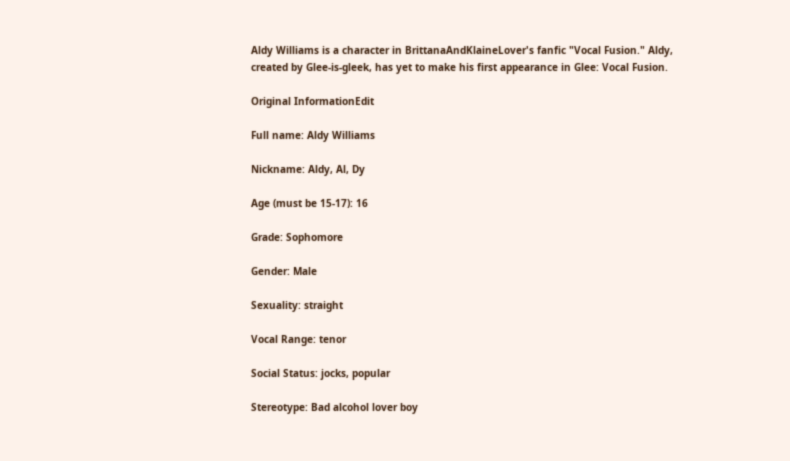Aldy Williams is a character in BrittanaAndKlaineLover's fanfic "Vocal Fusion." Aldy, created by Glee-is-gleek, has yet to make his first appearance in Glee: Vocal Fusion.

Original InformationEdit

Full name: Aldy Williams

Nickname: Aldy, Al, Dy

Age (must be 15-17): 16

Grade: Sophomore

Gender: Male

Sexuality: straight

Vocal Range: tenor

Social Status: jocks, popular

Stereotype: Bad alcohol lover boy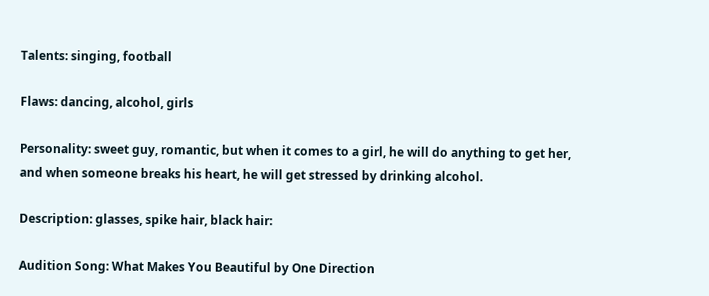Talents: singing, football

Flaws: dancing, alcohol, girls

Personality: sweet guy, romantic, but when it comes to a girl, he will do anything to get her, and when someone breaks his heart, he will get stressed by drinking alcohol.

Description: glasses, spike hair, black hair:

Audition Song: What Makes You Beautiful by One Direction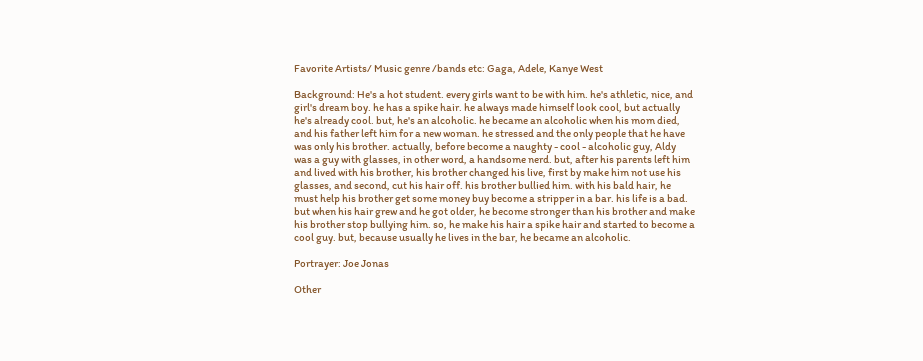Favorite Artists/ Music genre /bands etc: Gaga, Adele, Kanye West

Background: He's a hot student. every girls want to be with him. he's athletic, nice, and girl's dream boy. he has a spike hair. he always made himself look cool, but actually he's already cool. but, he's an alcoholic. he became an alcoholic when his mom died, and his father left him for a new woman. he stressed and the only people that he have was only his brother. actually, before become a naughty - cool - alcoholic guy, Aldy was a guy with glasses, in other word, a handsome nerd. but, after his parents left him and lived with his brother, his brother changed his live, first by make him not use his glasses, and second, cut his hair off. his brother bullied him. with his bald hair, he must help his brother get some money buy become a stripper in a bar. his life is a bad. but when his hair grew and he got older, he become stronger than his brother and make his brother stop bullying him. so, he make his hair a spike hair and started to become a cool guy. but, because usually he lives in the bar, he became an alcoholic.

Portrayer: Joe Jonas

Other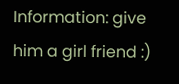Information: give him a girl friend :)